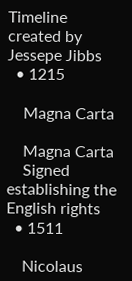Timeline created by Jessepe Jibbs
  • 1215

    Magna Carta

    Magna Carta
    Signed establishing the English rights
  • 1511

    Nicolaus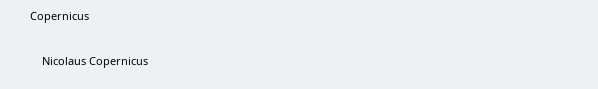Copernicus

    Nicolaus Copernicus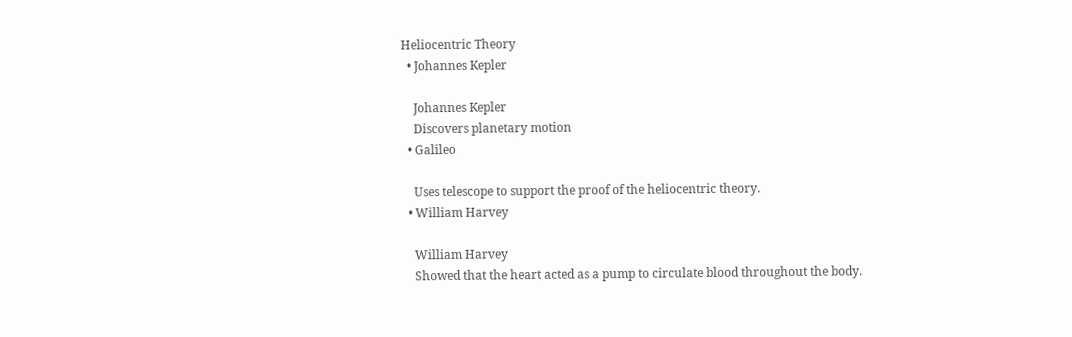Heliocentric Theory
  • Johannes Kepler

    Johannes Kepler
    Discovers planetary motion
  • Galileo

    Uses telescope to support the proof of the heliocentric theory.
  • William Harvey

    William Harvey
    Showed that the heart acted as a pump to circulate blood throughout the body.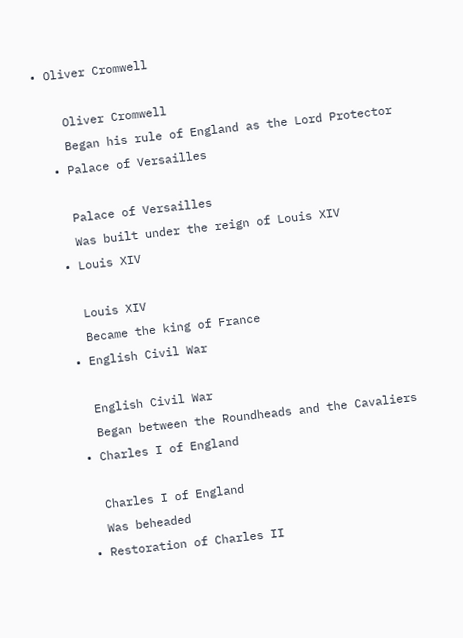• Oliver Cromwell

    Oliver Cromwell
    Began his rule of England as the Lord Protector
  • Palace of Versailles

    Palace of Versailles
    Was built under the reign of Louis XIV
  • Louis XIV

    Louis XIV
    Became the king of France
  • English Civil War

    English Civil War
    Began between the Roundheads and the Cavaliers
  • Charles I of England

    Charles I of England
    Was beheaded
  • Restoration of Charles II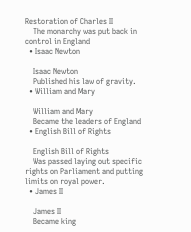Restoration of Charles II
    The monarchy was put back in control in England
  • Isaac Newton

    Isaac Newton
    Published his law of gravity.
  • William and Mary

    William and Mary
    Became the leaders of England
  • English Bill of Rights

    English Bill of Rights
    Was passed laying out specific rights on Parliament and putting limits on royal power.
  • James II

    James II
    Became king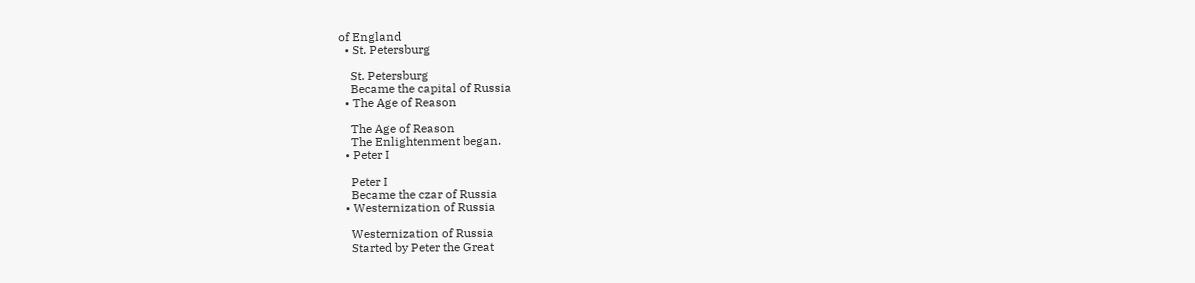of England
  • St. Petersburg

    St. Petersburg
    Became the capital of Russia
  • The Age of Reason

    The Age of Reason
    The Enlightenment began.
  • Peter I

    Peter I
    Became the czar of Russia
  • Westernization of Russia

    Westernization of Russia
    Started by Peter the Great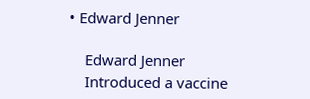• Edward Jenner

    Edward Jenner
    Introduced a vaccine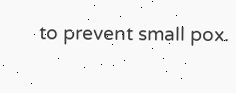to prevent small pox.